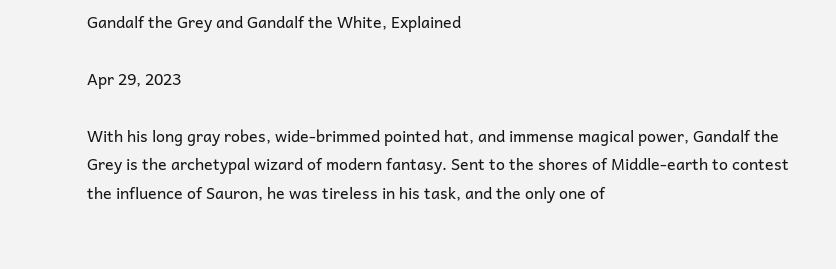Gandalf the Grey and Gandalf the White, Explained

Apr 29, 2023

With his long gray robes, wide-brimmed pointed hat, and immense magical power, Gandalf the Grey is the archetypal wizard of modern fantasy. Sent to the shores of Middle-earth to contest the influence of Sauron, he was tireless in his task, and the only one of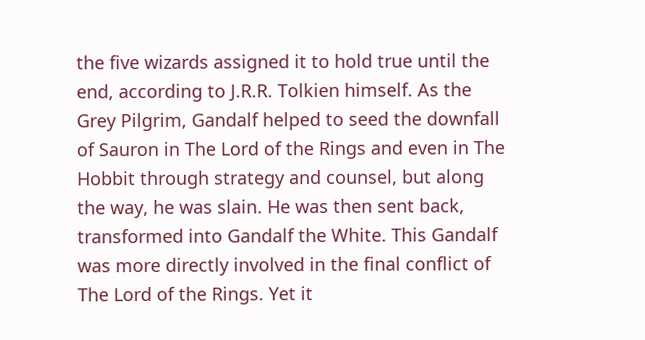the five wizards assigned it to hold true until the end, according to J.R.R. Tolkien himself. As the Grey Pilgrim, Gandalf helped to seed the downfall of Sauron in The Lord of the Rings and even in The Hobbit through strategy and counsel, but along the way, he was slain. He was then sent back, transformed into Gandalf the White. This Gandalf was more directly involved in the final conflict of The Lord of the Rings. Yet it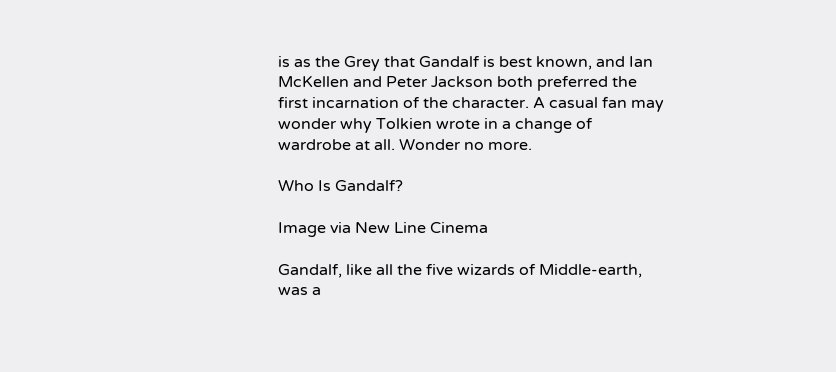is as the Grey that Gandalf is best known, and Ian McKellen and Peter Jackson both preferred the first incarnation of the character. A casual fan may wonder why Tolkien wrote in a change of wardrobe at all. Wonder no more.

Who Is Gandalf?

Image via New Line Cinema

Gandalf, like all the five wizards of Middle-earth, was a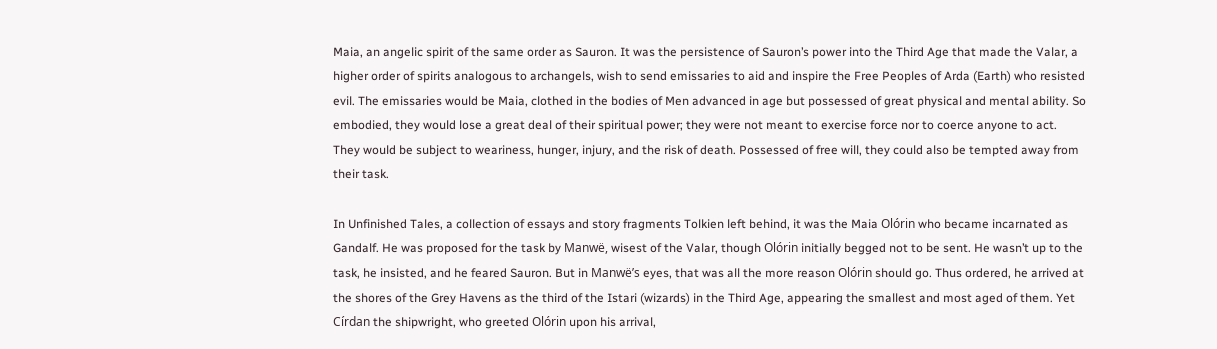Maia, an angelic spirit of the same order as Sauron. It was the persistence of Sauron’s power into the Third Age that made the Valar, a higher order of spirits analogous to archangels, wish to send emissaries to aid and inspire the Free Peoples of Arda (Earth) who resisted evil. The emissaries would be Maia, clothed in the bodies of Men advanced in age but possessed of great physical and mental ability. So embodied, they would lose a great deal of their spiritual power; they were not meant to exercise force nor to coerce anyone to act. They would be subject to weariness, hunger, injury, and the risk of death. Possessed of free will, they could also be tempted away from their task.

In Unfinished Tales, a collection of essays and story fragments Tolkien left behind, it was the Maia Olórin who became incarnated as Gandalf. He was proposed for the task by Manwë, wisest of the Valar, though Olórin initially begged not to be sent. He wasn’t up to the task, he insisted, and he feared Sauron. But in Manwë’s eyes, that was all the more reason Olórin should go. Thus ordered, he arrived at the shores of the Grey Havens as the third of the Istari (wizards) in the Third Age, appearing the smallest and most aged of them. Yet Círdan the shipwright, who greeted Olórin upon his arrival,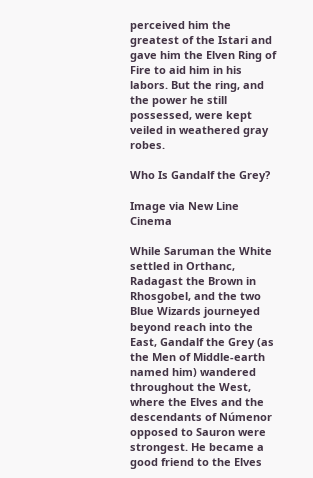perceived him the greatest of the Istari and gave him the Elven Ring of Fire to aid him in his labors. But the ring, and the power he still possessed, were kept veiled in weathered gray robes.

Who Is Gandalf the Grey?

Image via New Line Cinema

While Saruman the White settled in Orthanc, Radagast the Brown in Rhosgobel, and the two Blue Wizards journeyed beyond reach into the East, Gandalf the Grey (as the Men of Middle-earth named him) wandered throughout the West, where the Elves and the descendants of Númenor opposed to Sauron were strongest. He became a good friend to the Elves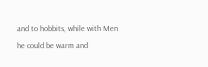and to hobbits, while with Men he could be warm and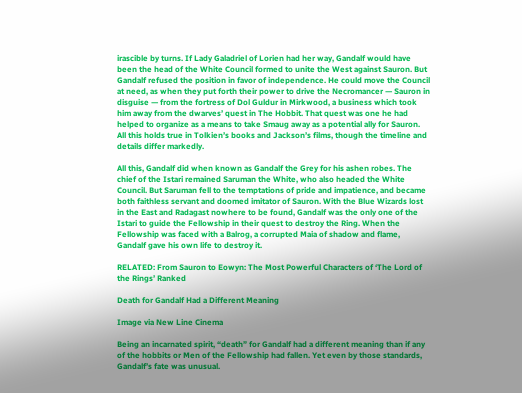irascible by turns. If Lady Galadriel of Lorien had her way, Gandalf would have been the head of the White Council formed to unite the West against Sauron. But Gandalf refused the position in favor of independence. He could move the Council at need, as when they put forth their power to drive the Necromancer — Sauron in disguise — from the fortress of Dol Guldur in Mirkwood, a business which took him away from the dwarves’ quest in The Hobbit. That quest was one he had helped to organize as a means to take Smaug away as a potential ally for Sauron. All this holds true in Tolkien’s books and Jackson’s films, though the timeline and details differ markedly.

All this, Gandalf did when known as Gandalf the Grey for his ashen robes. The chief of the Istari remained Saruman the White, who also headed the White Council. But Saruman fell to the temptations of pride and impatience, and became both faithless servant and doomed imitator of Sauron. With the Blue Wizards lost in the East and Radagast nowhere to be found, Gandalf was the only one of the Istari to guide the Fellowship in their quest to destroy the Ring. When the Fellowship was faced with a Balrog, a corrupted Maia of shadow and flame, Gandalf gave his own life to destroy it.

RELATED: From Sauron to Eowyn: The Most Powerful Characters of ‘The Lord of the Rings’ Ranked

Death for Gandalf Had a Different Meaning

Image via New Line Cinema

Being an incarnated spirit, “death” for Gandalf had a different meaning than if any of the hobbits or Men of the Fellowship had fallen. Yet even by those standards, Gandalf’s fate was unusual.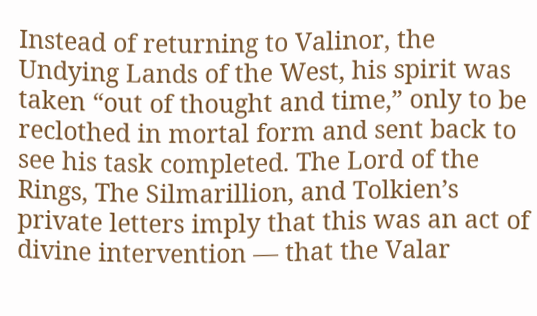Instead of returning to Valinor, the Undying Lands of the West, his spirit was taken “out of thought and time,” only to be reclothed in mortal form and sent back to see his task completed. The Lord of the Rings, The Silmarillion, and Tolkien’s private letters imply that this was an act of divine intervention — that the Valar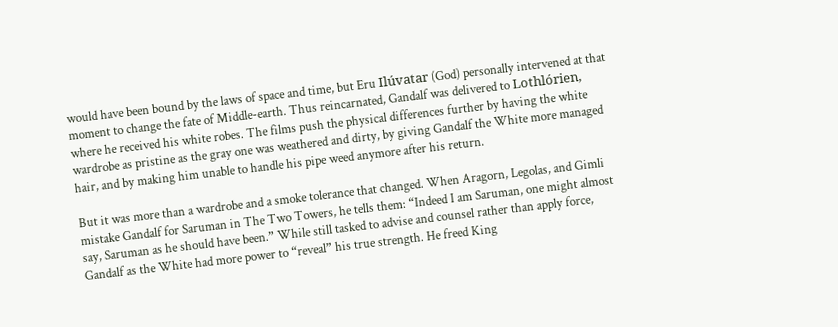would have been bound by the laws of space and time, but Eru Ilúvatar (God) personally intervened at that moment to change the fate of Middle-earth. Thus reincarnated, Gandalf was delivered to Lothlórien, where he received his white robes. The films push the physical differences further by having the white wardrobe as pristine as the gray one was weathered and dirty, by giving Gandalf the White more managed hair, and by making him unable to handle his pipe weed anymore after his return.

But it was more than a wardrobe and a smoke tolerance that changed. When Aragorn, Legolas, and Gimli mistake Gandalf for Saruman in The Two Towers, he tells them: “Indeed I am Saruman, one might almost say, Saruman as he should have been.” While still tasked to advise and counsel rather than apply force, Gandalf as the White had more power to “reveal” his true strength. He freed King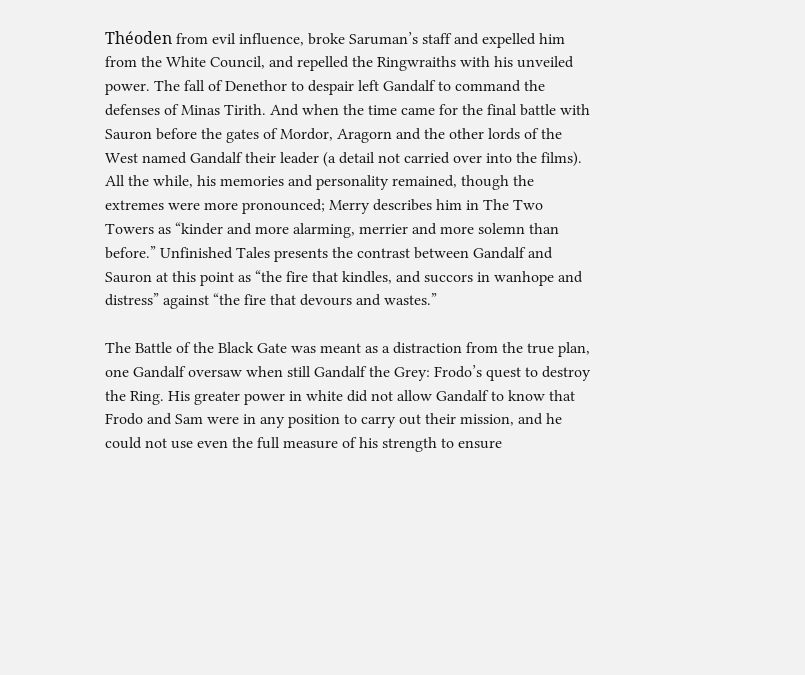Théoden from evil influence, broke Saruman’s staff and expelled him from the White Council, and repelled the Ringwraiths with his unveiled power. The fall of Denethor to despair left Gandalf to command the defenses of Minas Tirith. And when the time came for the final battle with Sauron before the gates of Mordor, Aragorn and the other lords of the West named Gandalf their leader (a detail not carried over into the films). All the while, his memories and personality remained, though the extremes were more pronounced; Merry describes him in The Two Towers as “kinder and more alarming, merrier and more solemn than before.” Unfinished Tales presents the contrast between Gandalf and Sauron at this point as “the fire that kindles, and succors in wanhope and distress” against “the fire that devours and wastes.”

The Battle of the Black Gate was meant as a distraction from the true plan, one Gandalf oversaw when still Gandalf the Grey: Frodo’s quest to destroy the Ring. His greater power in white did not allow Gandalf to know that Frodo and Sam were in any position to carry out their mission, and he could not use even the full measure of his strength to ensure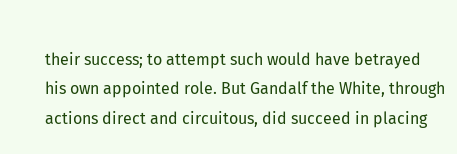their success; to attempt such would have betrayed his own appointed role. But Gandalf the White, through actions direct and circuitous, did succeed in placing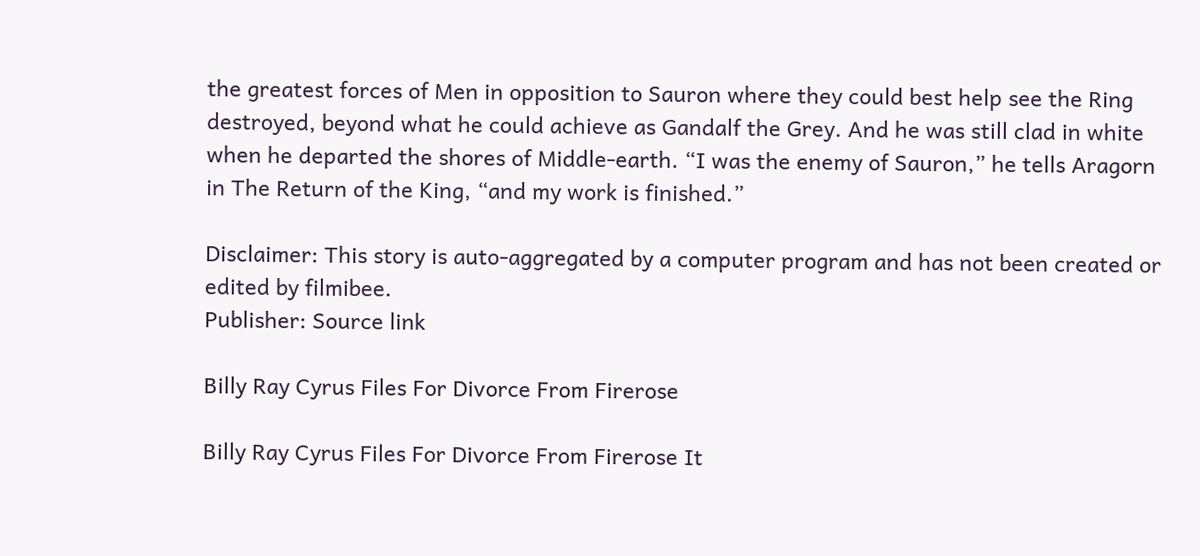the greatest forces of Men in opposition to Sauron where they could best help see the Ring destroyed, beyond what he could achieve as Gandalf the Grey. And he was still clad in white when he departed the shores of Middle-earth. “I was the enemy of Sauron,” he tells Aragorn in The Return of the King, “and my work is finished.”

Disclaimer: This story is auto-aggregated by a computer program and has not been created or edited by filmibee.
Publisher: Source link

Billy Ray Cyrus Files For Divorce From Firerose

Billy Ray Cyrus Files For Divorce From Firerose It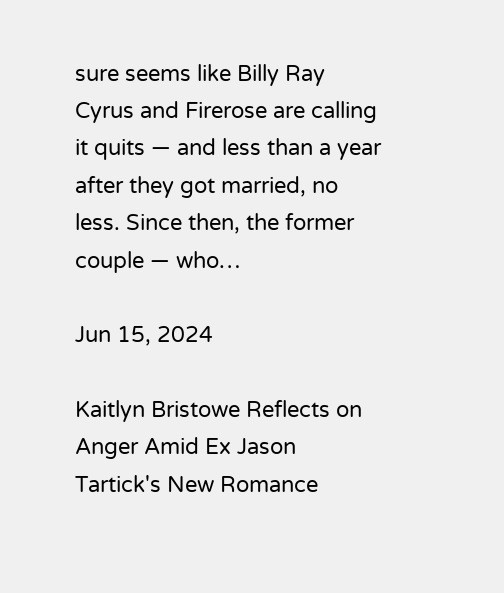sure seems like Billy Ray Cyrus and Firerose are calling it quits — and less than a year after they got married, no less. Since then, the former couple — who…

Jun 15, 2024

Kaitlyn Bristowe Reflects on Anger Amid Ex Jason Tartick's New Romance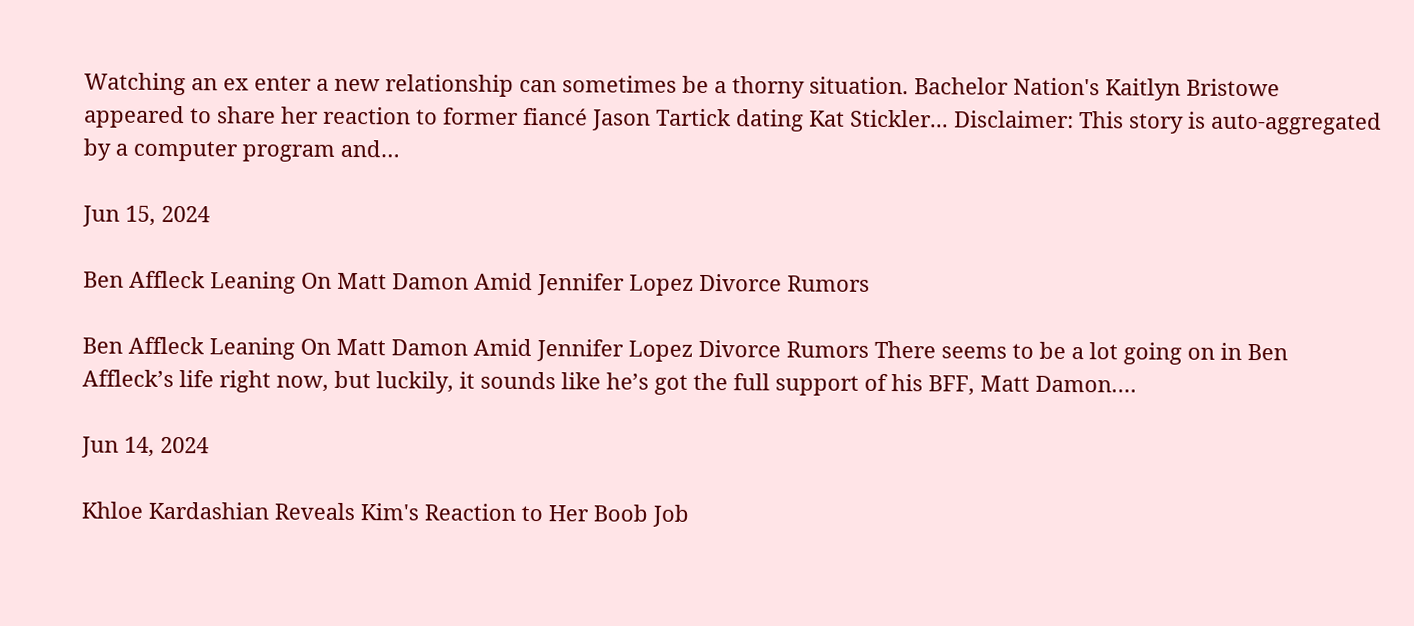Watching an ex enter a new relationship can sometimes be a thorny situation. Bachelor Nation's Kaitlyn Bristowe appeared to share her reaction to former fiancé Jason Tartick dating Kat Stickler... Disclaimer: This story is auto-aggregated by a computer program and…

Jun 15, 2024

Ben Affleck Leaning On Matt Damon Amid Jennifer Lopez Divorce Rumors

Ben Affleck Leaning On Matt Damon Amid Jennifer Lopez Divorce Rumors There seems to be a lot going on in Ben Affleck’s life right now, but luckily, it sounds like he’s got the full support of his BFF, Matt Damon.…

Jun 14, 2024

Khloe Kardashian Reveals Kim's Reaction to Her Boob Job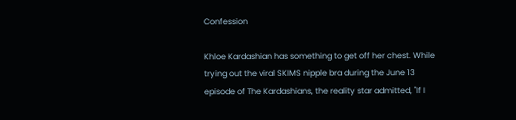Confession

Khloe Kardashian has something to get off her chest. While trying out the viral SKIMS nipple bra during the June 13 episode of The Kardashians, the reality star admitted, "If I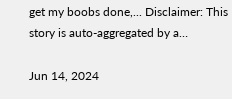get my boobs done,... Disclaimer: This story is auto-aggregated by a…

Jun 14, 2024